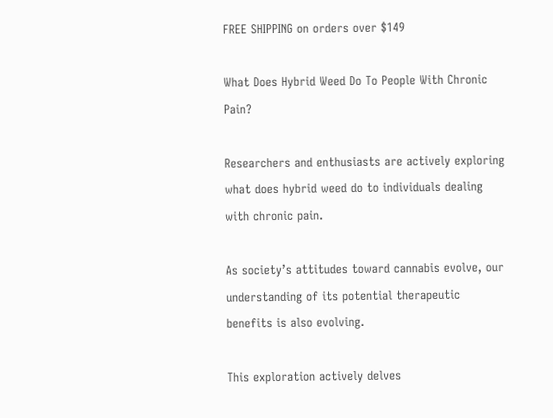FREE SHIPPING on orders over $149

What Does Hybrid Weed Do To People With Chronic Pain?

Researchers and enthusiasts are actively exploring what does hybrid weed do to individuals dealing with chronic pain.

As society’s attitudes toward cannabis evolve, our understanding of its potential therapeutic benefits is also evolving.

This exploration actively delves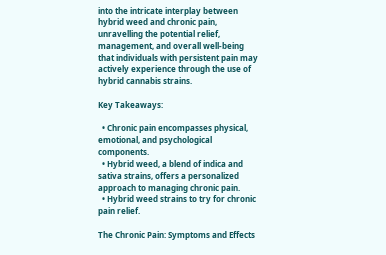into the intricate interplay between hybrid weed and chronic pain, unravelling the potential relief, management, and overall well-being that individuals with persistent pain may actively experience through the use of hybrid cannabis strains.

Key Takeaways:

  • Chronic pain encompasses physical, emotional, and psychological components.
  • Hybrid weed, a blend of indica and sativa strains, offers a personalized approach to managing chronic pain.
  • Hybrid weed strains to try for chronic pain relief.

The Chronic Pain: Symptoms and Effects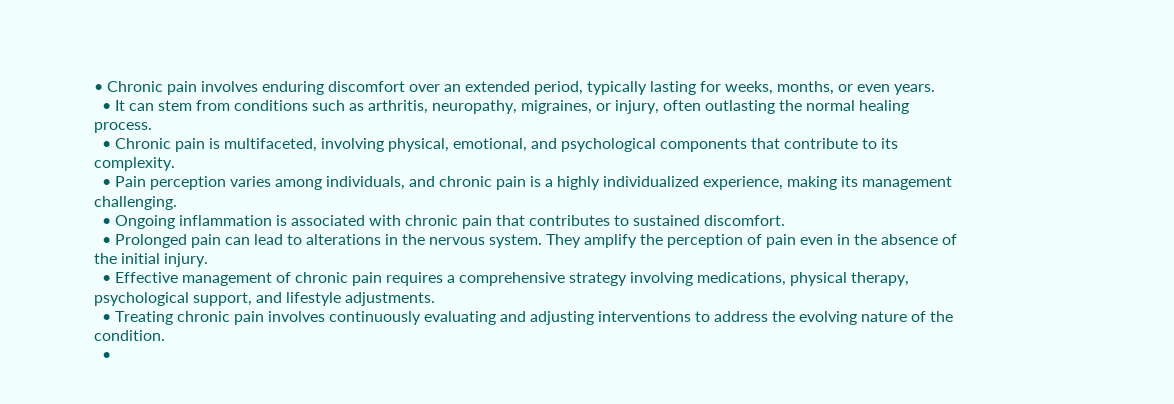• Chronic pain involves enduring discomfort over an extended period, typically lasting for weeks, months, or even years.
  • It can stem from conditions such as arthritis, neuropathy, migraines, or injury, often outlasting the normal healing process.
  • Chronic pain is multifaceted, involving physical, emotional, and psychological components that contribute to its complexity.
  • Pain perception varies among individuals, and chronic pain is a highly individualized experience, making its management challenging.
  • Ongoing inflammation is associated with chronic pain that contributes to sustained discomfort.
  • Prolonged pain can lead to alterations in the nervous system. They amplify the perception of pain even in the absence of the initial injury.
  • Effective management of chronic pain requires a comprehensive strategy involving medications, physical therapy, psychological support, and lifestyle adjustments.
  • Treating chronic pain involves continuously evaluating and adjusting interventions to address the evolving nature of the condition.
  •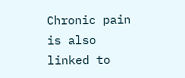Chronic pain is also linked to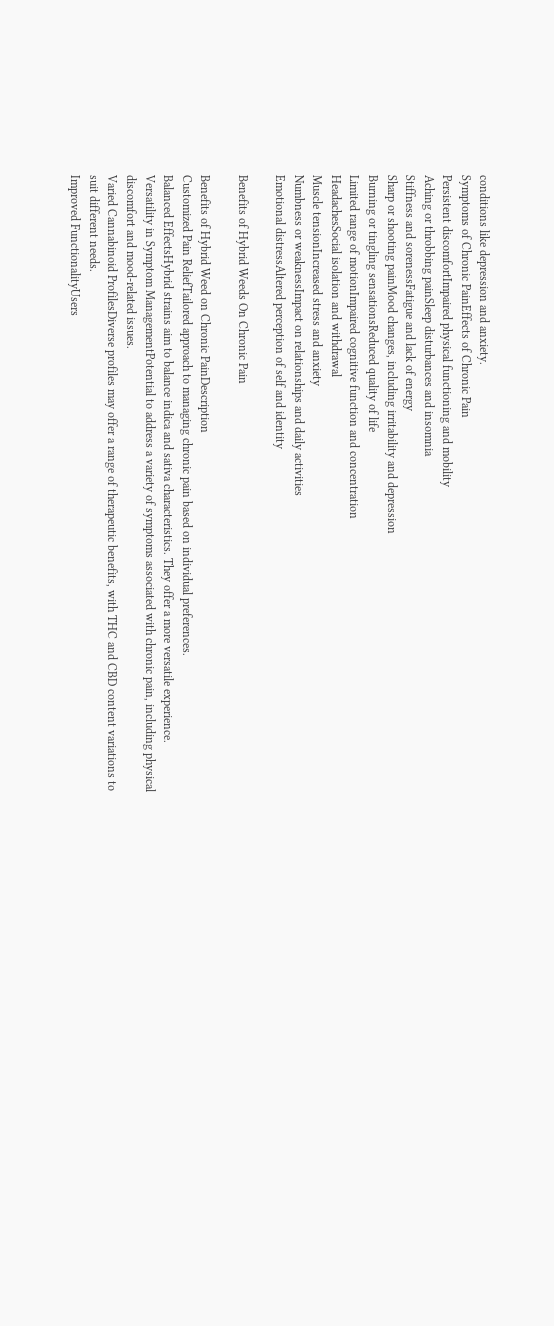conditions like depression and anxiety.
Symptoms of Chronic PainEffects of Chronic Pain
Persistent discomfortImpaired physical functioning and mobility
Aching or throbbing painSleep disturbances and insomnia
Stiffness and sorenessFatigue and lack of energy
Sharp or shooting painMood changes, including irritability and depression
Burning or tingling sensationsReduced quality of life
Limited range of motionImpaired cognitive function and concentration
HeadachesSocial isolation and withdrawal
Muscle tensionIncreased stress and anxiety
Numbness or weaknessImpact on relationships and daily activities
Emotional distressAltered perception of self and identity

Benefits of Hybrid Weeds On Chronic Pain

Benefits of Hybrid Weed on Chronic PainDescription
Customized Pain ReliefTailored approach to managing chronic pain based on individual preferences.
Balanced EffectsHybrid strains aim to balance indica and sativa characteristics. They offer a more versatile experience.
Versatility in Symptom ManagementPotential to address a variety of symptoms associated with chronic pain, including physical discomfort and mood-related issues.
Varied Cannabinoid ProfilesDiverse profiles may offer a range of therapeutic benefits, with THC and CBD content variations to suit different needs.
Improved FunctionalityUsers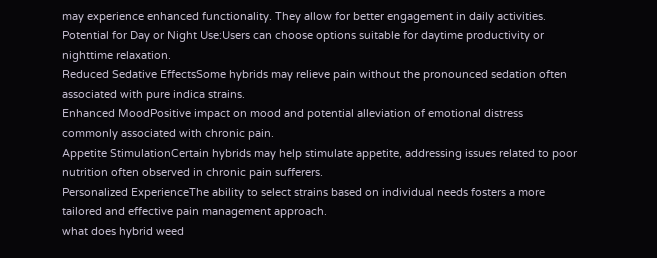may experience enhanced functionality. They allow for better engagement in daily activities.
Potential for Day or Night Use:Users can choose options suitable for daytime productivity or nighttime relaxation.
Reduced Sedative EffectsSome hybrids may relieve pain without the pronounced sedation often associated with pure indica strains.
Enhanced MoodPositive impact on mood and potential alleviation of emotional distress commonly associated with chronic pain.
Appetite StimulationCertain hybrids may help stimulate appetite, addressing issues related to poor nutrition often observed in chronic pain sufferers.
Personalized ExperienceThe ability to select strains based on individual needs fosters a more tailored and effective pain management approach.
what does hybrid weed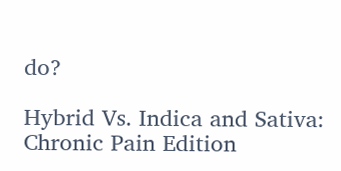do?

Hybrid Vs. Indica and Sativa: Chronic Pain Edition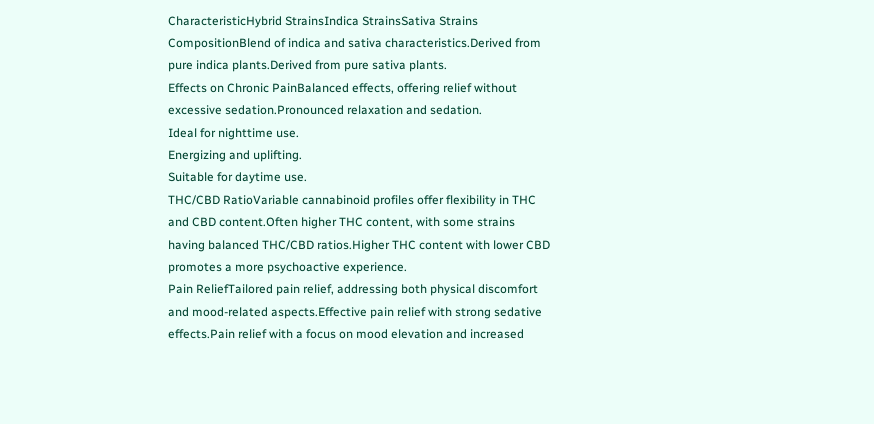CharacteristicHybrid StrainsIndica StrainsSativa Strains
CompositionBlend of indica and sativa characteristics.Derived from pure indica plants.Derived from pure sativa plants.
Effects on Chronic PainBalanced effects, offering relief without excessive sedation.Pronounced relaxation and sedation.
Ideal for nighttime use.
Energizing and uplifting.
Suitable for daytime use.
THC/CBD RatioVariable cannabinoid profiles offer flexibility in THC and CBD content.Often higher THC content, with some strains having balanced THC/CBD ratios.Higher THC content with lower CBD promotes a more psychoactive experience.
Pain ReliefTailored pain relief, addressing both physical discomfort and mood-related aspects.Effective pain relief with strong sedative effects.Pain relief with a focus on mood elevation and increased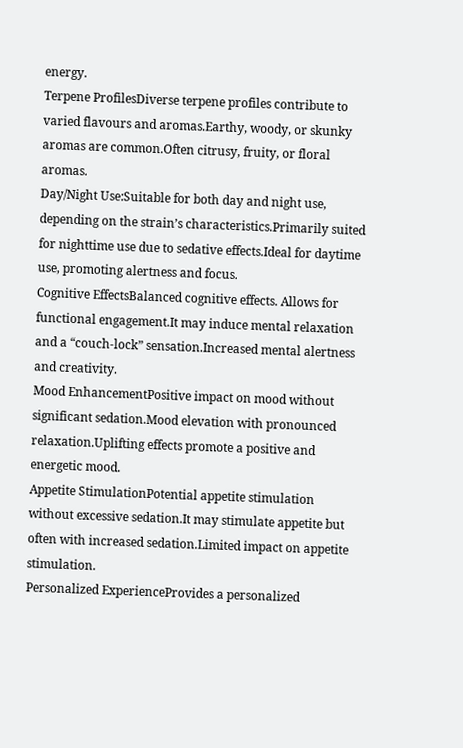energy.
Terpene ProfilesDiverse terpene profiles contribute to varied flavours and aromas.Earthy, woody, or skunky aromas are common.Often citrusy, fruity, or floral aromas.
Day/Night Use:Suitable for both day and night use, depending on the strain’s characteristics.Primarily suited for nighttime use due to sedative effects.Ideal for daytime use, promoting alertness and focus.
Cognitive EffectsBalanced cognitive effects. Allows for functional engagement.It may induce mental relaxation and a “couch-lock” sensation.Increased mental alertness and creativity.
Mood EnhancementPositive impact on mood without significant sedation.Mood elevation with pronounced relaxation.Uplifting effects promote a positive and energetic mood.
Appetite StimulationPotential appetite stimulation without excessive sedation.It may stimulate appetite but often with increased sedation.Limited impact on appetite stimulation.
Personalized ExperienceProvides a personalized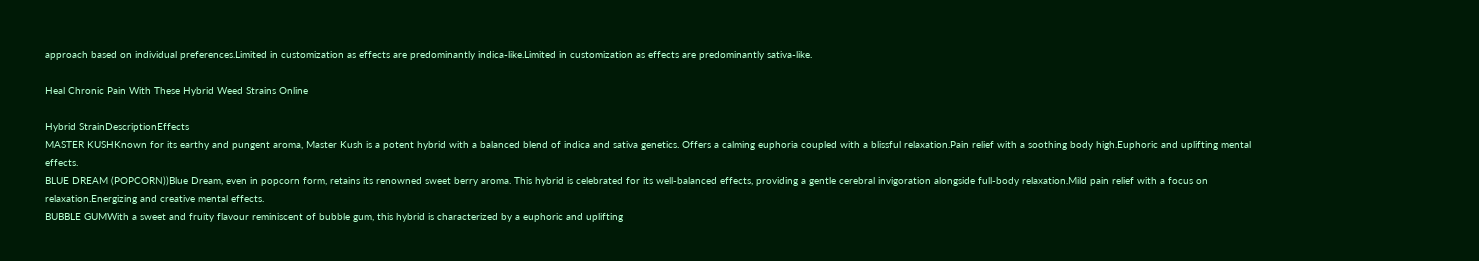approach based on individual preferences.Limited in customization as effects are predominantly indica-like.Limited in customization as effects are predominantly sativa-like.

Heal Chronic Pain With These Hybrid Weed Strains Online

Hybrid StrainDescriptionEffects
MASTER KUSHKnown for its earthy and pungent aroma, Master Kush is a potent hybrid with a balanced blend of indica and sativa genetics. Offers a calming euphoria coupled with a blissful relaxation.Pain relief with a soothing body high.Euphoric and uplifting mental effects.
BLUE DREAM (POPCORN))Blue Dream, even in popcorn form, retains its renowned sweet berry aroma. This hybrid is celebrated for its well-balanced effects, providing a gentle cerebral invigoration alongside full-body relaxation.Mild pain relief with a focus on relaxation.Energizing and creative mental effects.
BUBBLE GUMWith a sweet and fruity flavour reminiscent of bubble gum, this hybrid is characterized by a euphoric and uplifting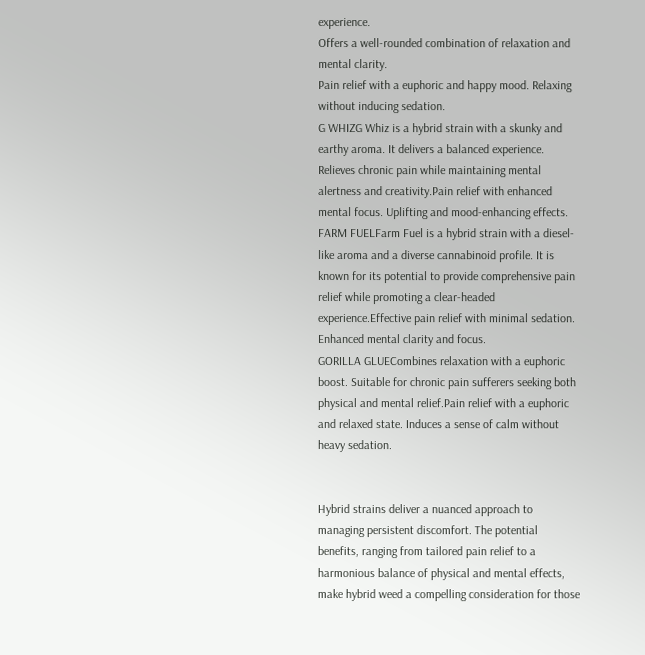experience.
Offers a well-rounded combination of relaxation and mental clarity.
Pain relief with a euphoric and happy mood. Relaxing without inducing sedation.
G WHIZG Whiz is a hybrid strain with a skunky and earthy aroma. It delivers a balanced experience. Relieves chronic pain while maintaining mental alertness and creativity.Pain relief with enhanced mental focus. Uplifting and mood-enhancing effects.
FARM FUELFarm Fuel is a hybrid strain with a diesel-like aroma and a diverse cannabinoid profile. It is known for its potential to provide comprehensive pain relief while promoting a clear-headed experience.Effective pain relief with minimal sedation. Enhanced mental clarity and focus.
GORILLA GLUECombines relaxation with a euphoric boost. Suitable for chronic pain sufferers seeking both physical and mental relief.Pain relief with a euphoric and relaxed state. Induces a sense of calm without heavy sedation.


Hybrid strains deliver a nuanced approach to managing persistent discomfort. The potential benefits, ranging from tailored pain relief to a harmonious balance of physical and mental effects, make hybrid weed a compelling consideration for those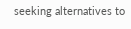seeking alternatives to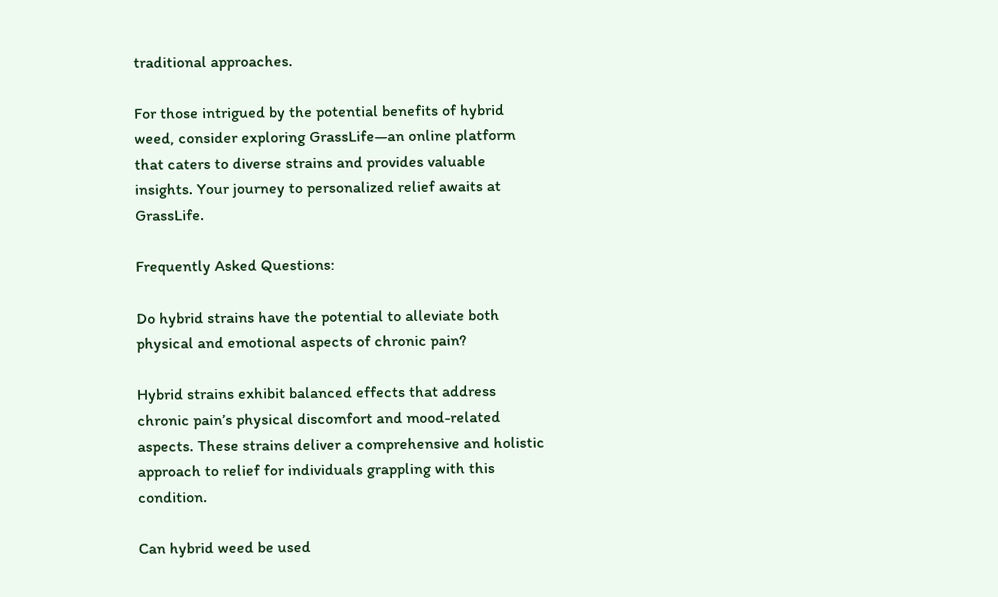traditional approaches.

For those intrigued by the potential benefits of hybrid weed, consider exploring GrassLife—an online platform that caters to diverse strains and provides valuable insights. Your journey to personalized relief awaits at GrassLife.

Frequently Asked Questions:

Do hybrid strains have the potential to alleviate both physical and emotional aspects of chronic pain?

Hybrid strains exhibit balanced effects that address chronic pain’s physical discomfort and mood-related aspects. These strains deliver a comprehensive and holistic approach to relief for individuals grappling with this condition.

Can hybrid weed be used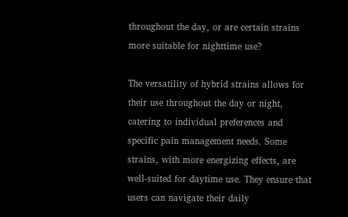throughout the day, or are certain strains more suitable for nighttime use?

The versatility of hybrid strains allows for their use throughout the day or night, catering to individual preferences and specific pain management needs. Some strains, with more energizing effects, are well-suited for daytime use. They ensure that users can navigate their daily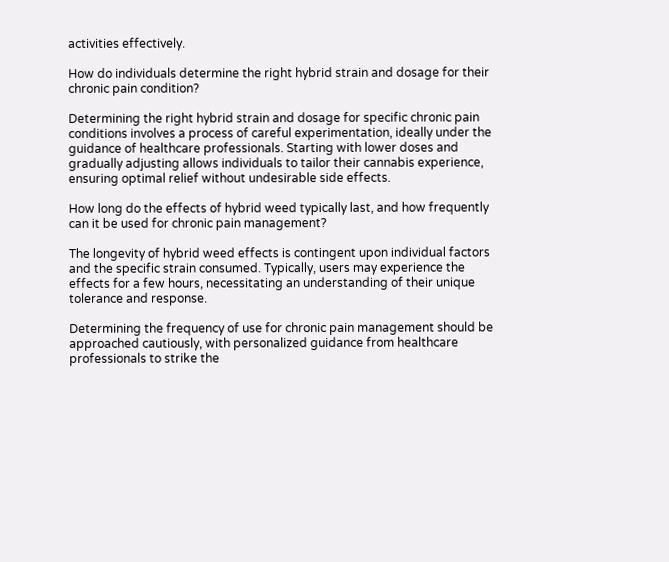activities effectively.

How do individuals determine the right hybrid strain and dosage for their chronic pain condition?

Determining the right hybrid strain and dosage for specific chronic pain conditions involves a process of careful experimentation, ideally under the guidance of healthcare professionals. Starting with lower doses and gradually adjusting allows individuals to tailor their cannabis experience, ensuring optimal relief without undesirable side effects.

How long do the effects of hybrid weed typically last, and how frequently can it be used for chronic pain management?

The longevity of hybrid weed effects is contingent upon individual factors and the specific strain consumed. Typically, users may experience the effects for a few hours, necessitating an understanding of their unique tolerance and response.

Determining the frequency of use for chronic pain management should be approached cautiously, with personalized guidance from healthcare professionals to strike the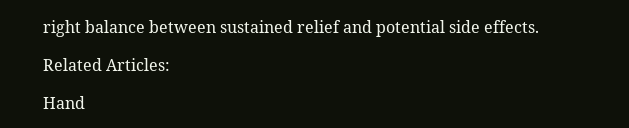right balance between sustained relief and potential side effects.

Related Articles:

Hand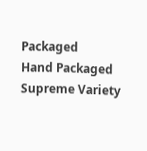Packaged
Hand Packaged
Supreme Variety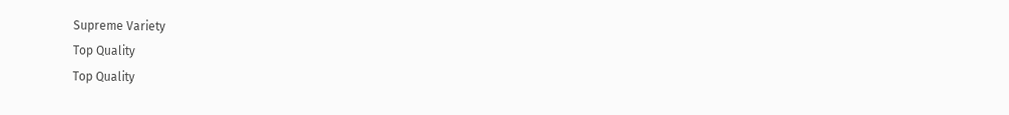Supreme Variety
Top Quality
Top Quality